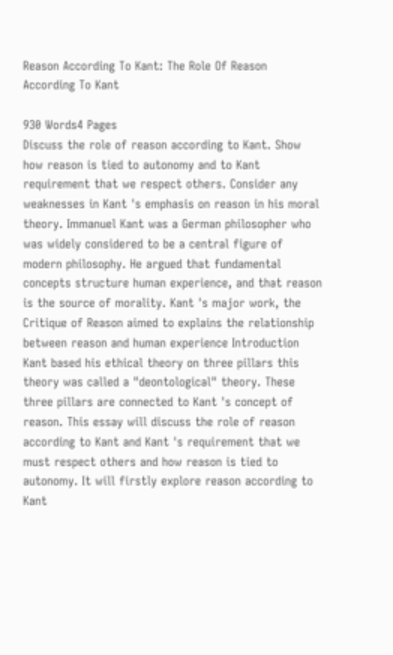Reason According To Kant: The Role Of Reason According To Kant

930 Words4 Pages
Discuss the role of reason according to Kant. Show how reason is tied to autonomy and to Kant requirement that we respect others. Consider any weaknesses in Kant 's emphasis on reason in his moral theory. Immanuel Kant was a German philosopher who was widely considered to be a central figure of modern philosophy. He argued that fundamental concepts structure human experience, and that reason is the source of morality. Kant 's major work, the Critique of Reason aimed to explains the relationship between reason and human experience Introduction Kant based his ethical theory on three pillars this theory was called a "deontological" theory. These three pillars are connected to Kant 's concept of reason. This essay will discuss the role of reason according to Kant and Kant 's requirement that we must respect others and how reason is tied to autonomy. It will firstly explore reason according to Kant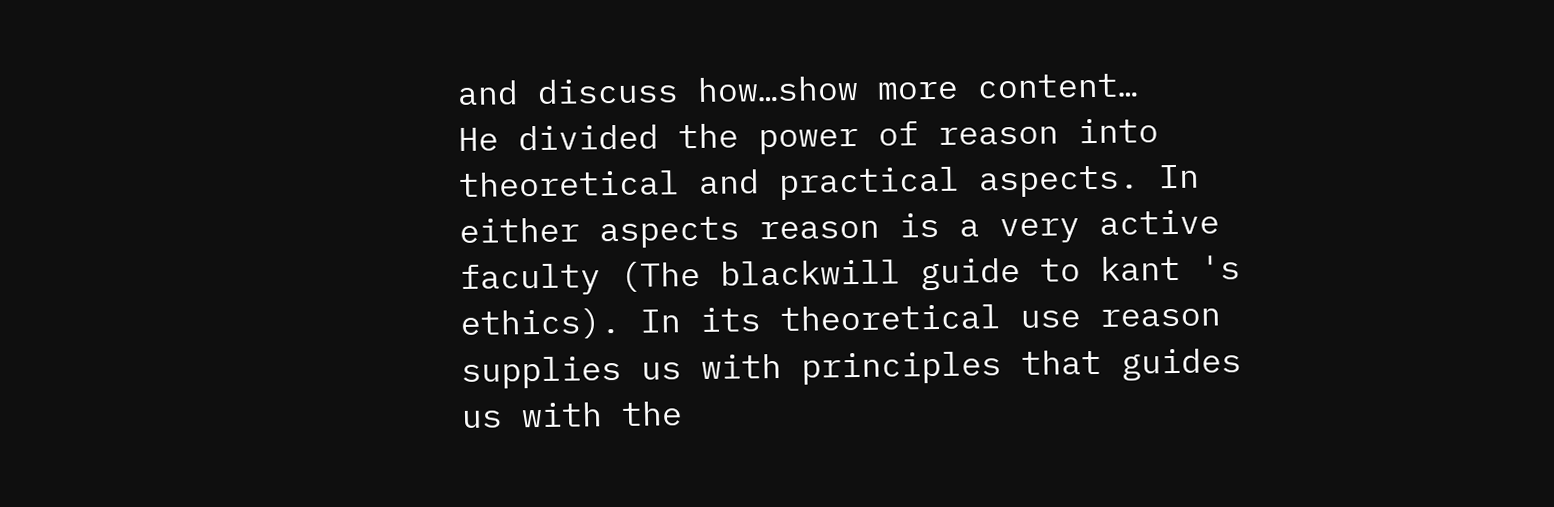and discuss how…show more content…
He divided the power of reason into theoretical and practical aspects. In either aspects reason is a very active faculty (The blackwill guide to kant 's ethics). In its theoretical use reason supplies us with principles that guides us with the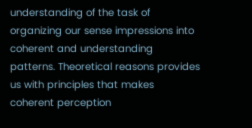understanding of the task of organizing our sense impressions into coherent and understanding patterns. Theoretical reasons provides us with principles that makes coherent perception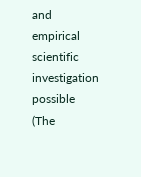and empirical scientific investigation possible (The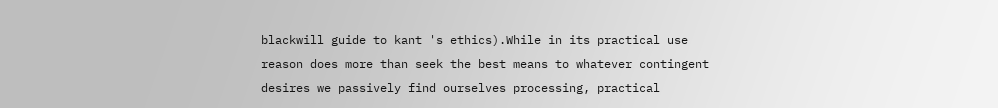blackwill guide to kant 's ethics).While in its practical use reason does more than seek the best means to whatever contingent desires we passively find ourselves processing, practical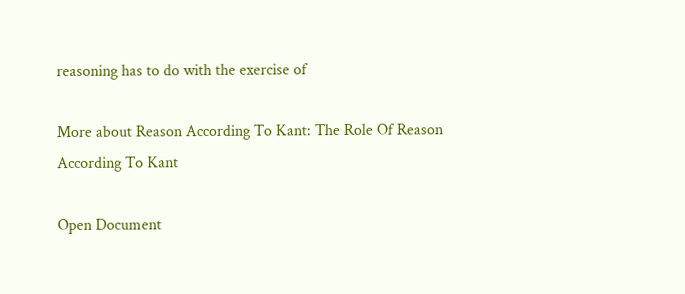reasoning has to do with the exercise of

More about Reason According To Kant: The Role Of Reason According To Kant

Open Document